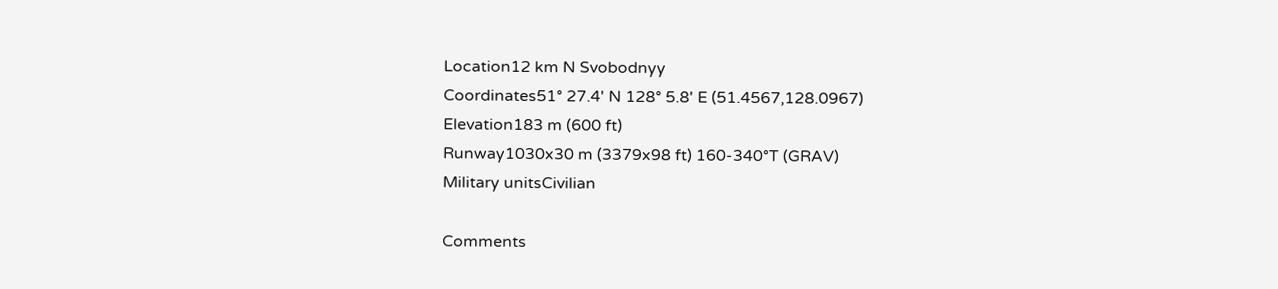Location12 km N Svobodnyy
Coordinates51° 27.4' N 128° 5.8' E (51.4567,128.0967)
Elevation183 m (600 ft)
Runway1030x30 m (3379x98 ft) 160-340°T (GRAV)
Military unitsCivilian

Comments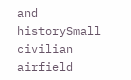and historySmall civilian airfield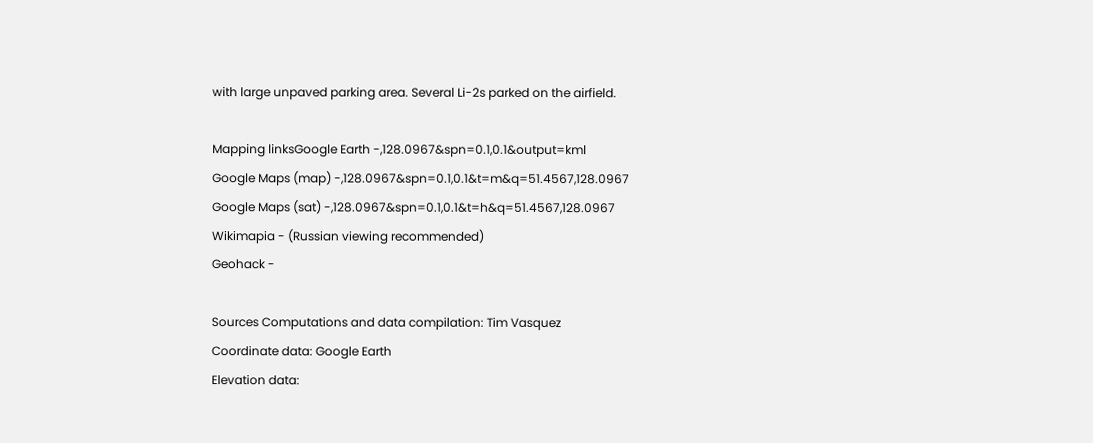with large unpaved parking area. Several Li-2s parked on the airfield.

Mapping linksGoogle Earth -,128.0967&spn=0.1,0.1&output=kml
Google Maps (map) -,128.0967&spn=0.1,0.1&t=m&q=51.4567,128.0967
Google Maps (sat) -,128.0967&spn=0.1,0.1&t=h&q=51.4567,128.0967
Wikimapia - (Russian viewing recommended)
Geohack -

Sources Computations and data compilation: Tim Vasquez
Coordinate data: Google Earth
Elevation data: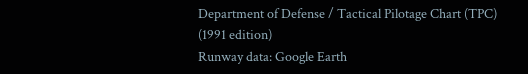Department of Defense / Tactical Pilotage Chart (TPC) (1991 edition)
Runway data: Google Earth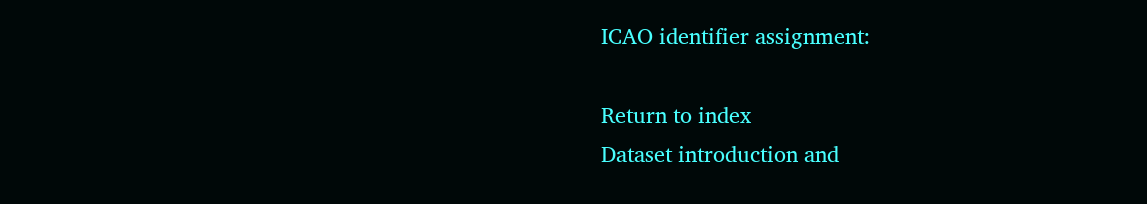ICAO identifier assignment:

Return to index
Dataset introduction and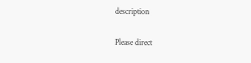description

Please direct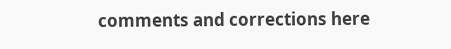comments and corrections here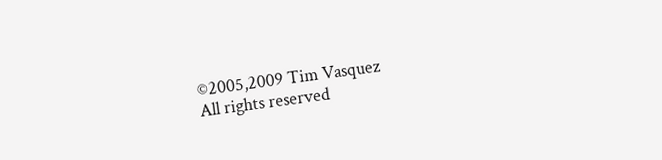©2005,2009 Tim Vasquez
All rights reserved